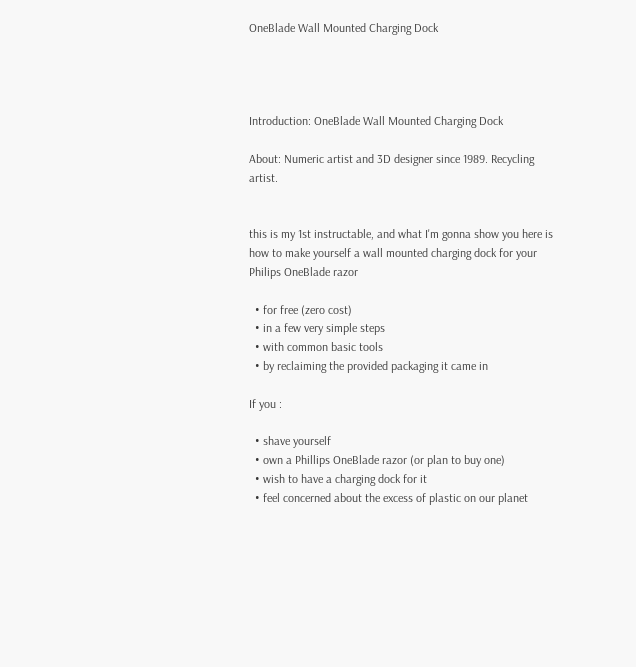OneBlade Wall Mounted Charging Dock




Introduction: OneBlade Wall Mounted Charging Dock

About: Numeric artist and 3D designer since 1989. Recycling artist.


this is my 1st instructable, and what I'm gonna show you here is how to make yourself a wall mounted charging dock for your Philips OneBlade razor

  • for free (zero cost)
  • in a few very simple steps
  • with common basic tools
  • by reclaiming the provided packaging it came in

If you :

  • shave yourself
  • own a Phillips OneBlade razor (or plan to buy one)
  • wish to have a charging dock for it
  • feel concerned about the excess of plastic on our planet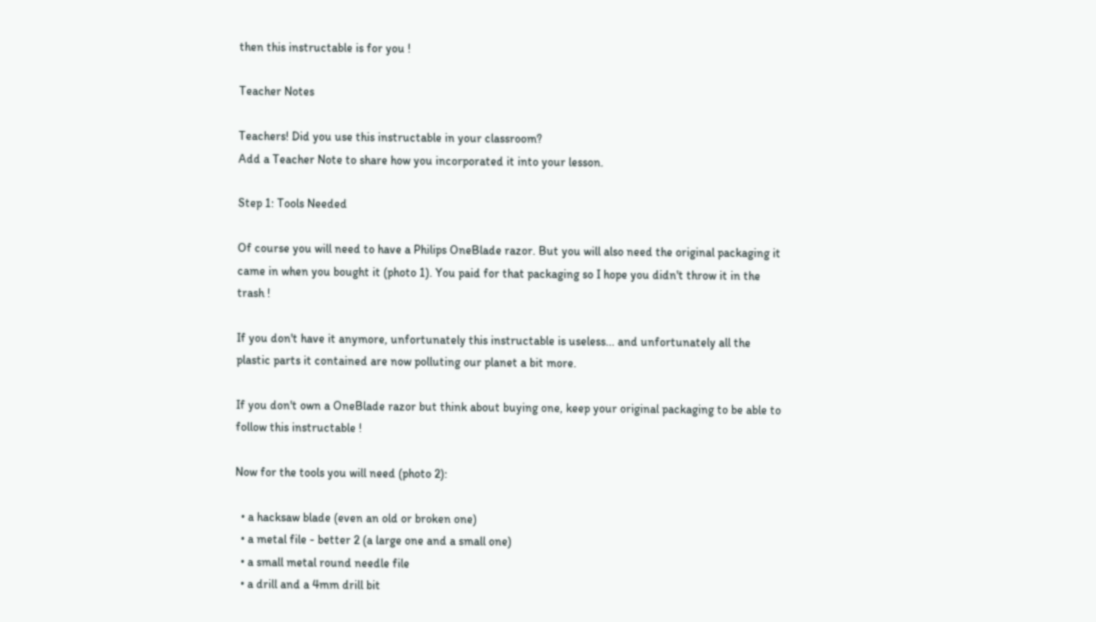then this instructable is for you !

Teacher Notes

Teachers! Did you use this instructable in your classroom?
Add a Teacher Note to share how you incorporated it into your lesson.

Step 1: Tools Needed

Of course you will need to have a Philips OneBlade razor. But you will also need the original packaging it came in when you bought it (photo 1). You paid for that packaging so I hope you didn't throw it in the trash !

If you don't have it anymore, unfortunately this instructable is useless... and unfortunately all the plastic parts it contained are now polluting our planet a bit more.

If you don't own a OneBlade razor but think about buying one, keep your original packaging to be able to follow this instructable !

Now for the tools you will need (photo 2):

  • a hacksaw blade (even an old or broken one)
  • a metal file - better 2 (a large one and a small one)
  • a small metal round needle file
  • a drill and a 4mm drill bit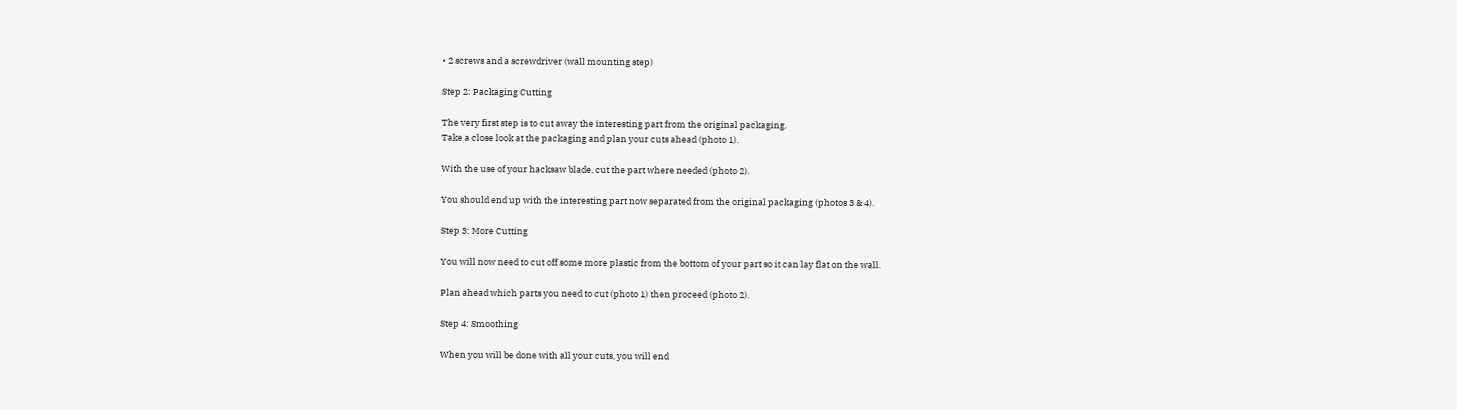• 2 screws and a screwdriver (wall mounting step)

Step 2: Packaging Cutting

The very first step is to cut away the interesting part from the original packaging.
Take a close look at the packaging and plan your cuts ahead (photo 1).

With the use of your hacksaw blade, cut the part where needed (photo 2).

You should end up with the interesting part now separated from the original packaging (photos 3 & 4).

Step 3: More Cutting

You will now need to cut off some more plastic from the bottom of your part so it can lay flat on the wall.

Plan ahead which parts you need to cut (photo 1) then proceed (photo 2).

Step 4: Smoothing

When you will be done with all your cuts, you will end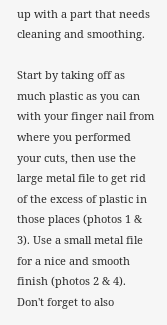up with a part that needs cleaning and smoothing.

Start by taking off as much plastic as you can with your finger nail from where you performed your cuts, then use the large metal file to get rid of the excess of plastic in those places (photos 1 & 3). Use a small metal file for a nice and smooth finish (photos 2 & 4). Don't forget to also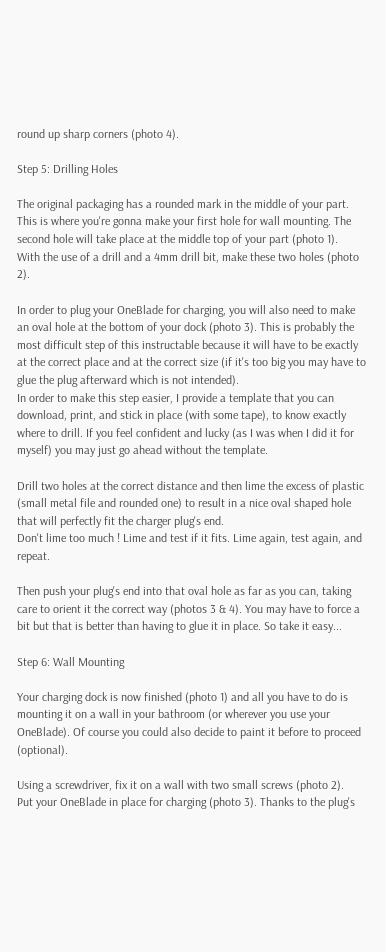round up sharp corners (photo 4).

Step 5: Drilling Holes

The original packaging has a rounded mark in the middle of your part. This is where you're gonna make your first hole for wall mounting. The second hole will take place at the middle top of your part (photo 1).
With the use of a drill and a 4mm drill bit, make these two holes (photo 2).

In order to plug your OneBlade for charging, you will also need to make an oval hole at the bottom of your dock (photo 3). This is probably the most difficult step of this instructable because it will have to be exactly at the correct place and at the correct size (if it's too big you may have to glue the plug afterward which is not intended).
In order to make this step easier, I provide a template that you can download, print, and stick in place (with some tape), to know exactly where to drill. If you feel confident and lucky (as I was when I did it for myself) you may just go ahead without the template.

Drill two holes at the correct distance and then lime the excess of plastic (small metal file and rounded one) to result in a nice oval shaped hole that will perfectly fit the charger plug's end.
Don't lime too much ! Lime and test if it fits. Lime again, test again, and repeat.

Then push your plug's end into that oval hole as far as you can, taking care to orient it the correct way (photos 3 & 4). You may have to force a bit but that is better than having to glue it in place. So take it easy...

Step 6: Wall Mounting

Your charging dock is now finished (photo 1) and all you have to do is mounting it on a wall in your bathroom (or wherever you use your OneBlade). Of course you could also decide to paint it before to proceed (optional).

Using a screwdriver, fix it on a wall with two small screws (photo 2).
Put your OneBlade in place for charging (photo 3). Thanks to the plug's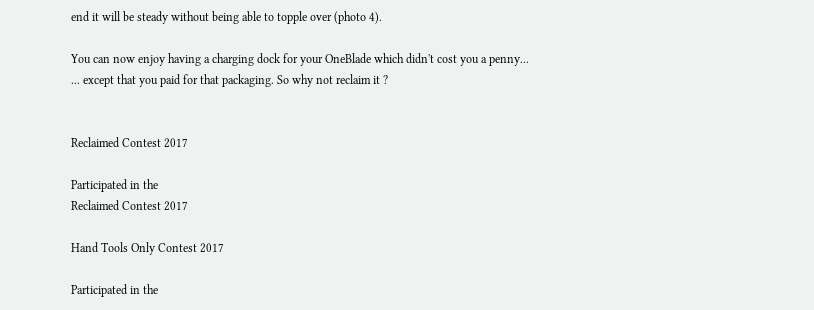end it will be steady without being able to topple over (photo 4).

You can now enjoy having a charging dock for your OneBlade which didn't cost you a penny...
... except that you paid for that packaging. So why not reclaim it ?


Reclaimed Contest 2017

Participated in the
Reclaimed Contest 2017

Hand Tools Only Contest 2017

Participated in the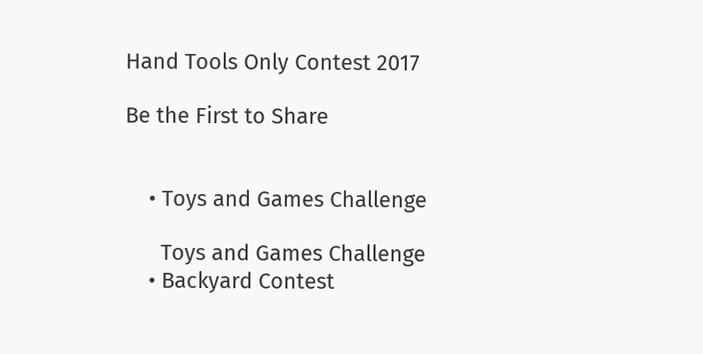Hand Tools Only Contest 2017

Be the First to Share


    • Toys and Games Challenge

      Toys and Games Challenge
    • Backyard Contest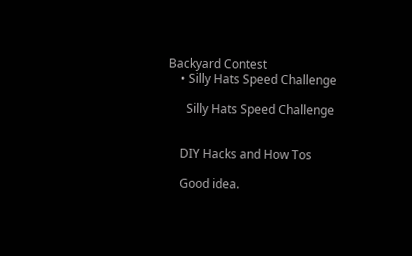Backyard Contest
    • Silly Hats Speed Challenge

      Silly Hats Speed Challenge


    DIY Hacks and How Tos

    Good idea.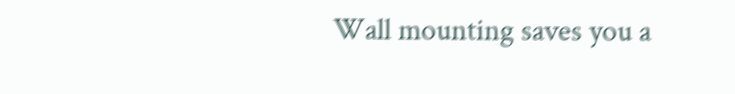Wall mounting saves you a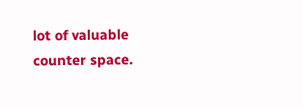lot of valuable counter space.